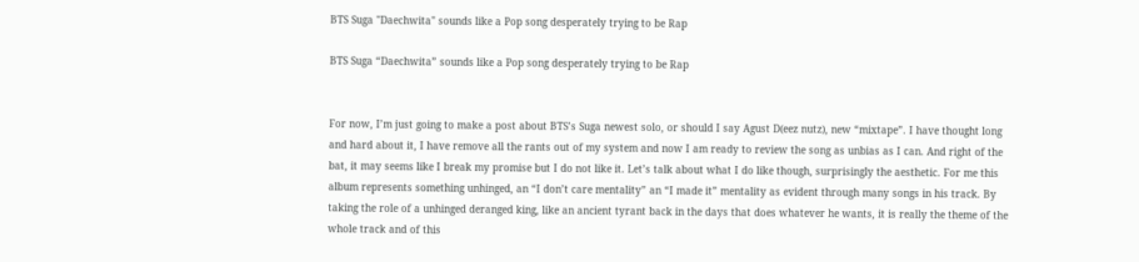BTS Suga "Daechwita" sounds like a Pop song desperately trying to be Rap

BTS Suga “Daechwita” sounds like a Pop song desperately trying to be Rap


For now, I’m just going to make a post about BTS’s Suga newest solo, or should I say Agust D(eez nutz), new “mixtape”. I have thought long and hard about it, I have remove all the rants out of my system and now I am ready to review the song as unbias as I can. And right of the bat, it may seems like I break my promise but I do not like it. Let’s talk about what I do like though, surprisingly the aesthetic. For me this album represents something unhinged, an “I don’t care mentality” an “I made it” mentality as evident through many songs in his track. By taking the role of a unhinged deranged king, like an ancient tyrant back in the days that does whatever he wants, it is really the theme of the whole track and of this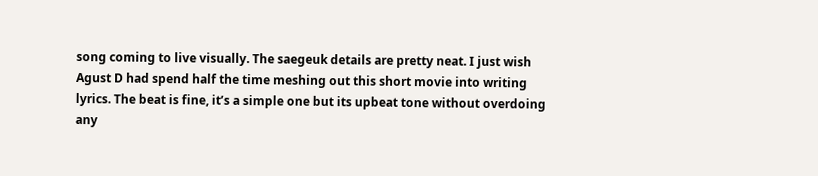song coming to live visually. The saegeuk details are pretty neat. I just wish Agust D had spend half the time meshing out this short movie into writing lyrics. The beat is fine, it’s a simple one but its upbeat tone without overdoing any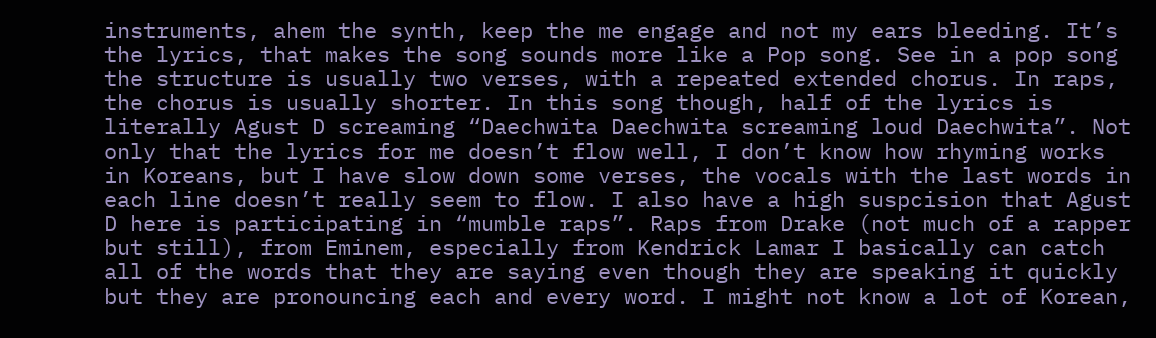instruments, ahem the synth, keep the me engage and not my ears bleeding. It’s the lyrics, that makes the song sounds more like a Pop song. See in a pop song the structure is usually two verses, with a repeated extended chorus. In raps, the chorus is usually shorter. In this song though, half of the lyrics is literally Agust D screaming “Daechwita Daechwita screaming loud Daechwita”. Not only that the lyrics for me doesn’t flow well, I don’t know how rhyming works in Koreans, but I have slow down some verses, the vocals with the last words in each line doesn’t really seem to flow. I also have a high suspcision that Agust D here is participating in “mumble raps”. Raps from Drake (not much of a rapper but still), from Eminem, especially from Kendrick Lamar I basically can catch all of the words that they are saying even though they are speaking it quickly but they are pronouncing each and every word. I might not know a lot of Korean,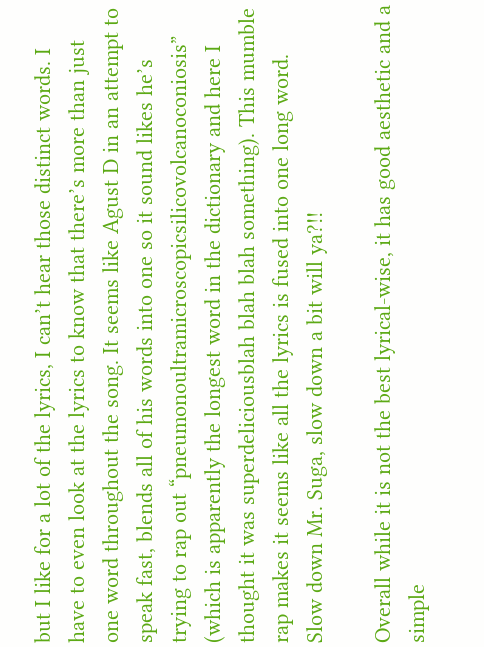but I like for a lot of the lyrics, I can’t hear those distinct words. I have to even look at the lyrics to know that there’s more than just one word throughout the song. It seems like Agust D in an attempt to speak fast, blends all of his words into one so it sound likes he’s trying to rap out “pneumonoultramicroscopicsilicovolcanoconiosis” (which is apparently the longest word in the dictionary and here I thought it was superdeliciousblah blah blah something). This mumble rap makes it seems like all the lyrics is fused into one long word. Slow down Mr. Suga, slow down a bit will ya?!!

Overall while it is not the best lyrical-wise, it has good aesthetic and a simple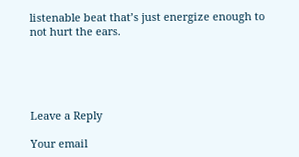listenable beat that’s just energize enough to not hurt the ears.





Leave a Reply

Your email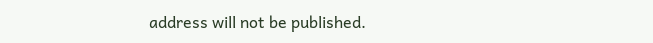address will not be published.